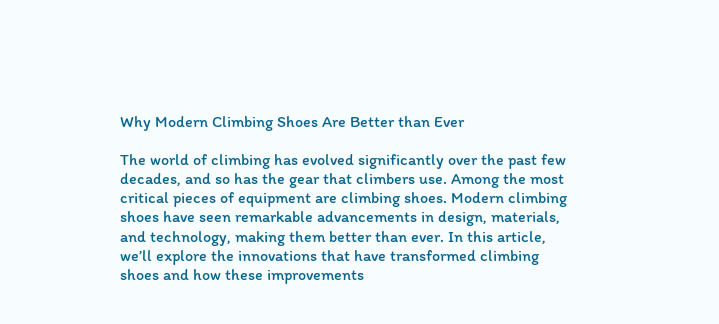Why Modern Climbing Shoes Are Better than Ever

The world of climbing has evolved significantly over the past few decades, and so has the gear that climbers use. Among the most critical pieces of equipment are climbing shoes. Modern climbing shoes have seen remarkable advancements in design, materials, and technology, making them better than ever. In this article, we’ll explore the innovations that have transformed climbing shoes and how these improvements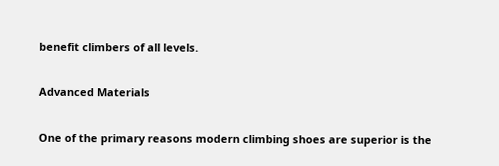benefit climbers of all levels.

Advanced Materials

One of the primary reasons modern climbing shoes are superior is the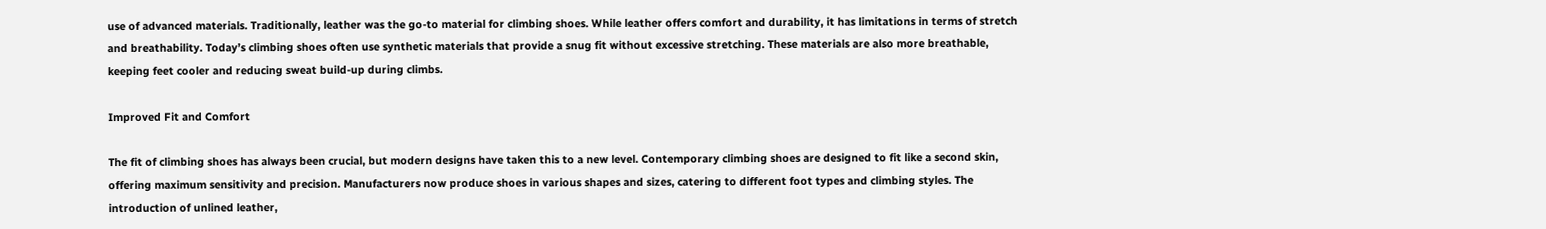use of advanced materials. Traditionally, leather was the go-to material for climbing shoes. While leather offers comfort and durability, it has limitations in terms of stretch and breathability. Today’s climbing shoes often use synthetic materials that provide a snug fit without excessive stretching. These materials are also more breathable, keeping feet cooler and reducing sweat build-up during climbs.

Improved Fit and Comfort

The fit of climbing shoes has always been crucial, but modern designs have taken this to a new level. Contemporary climbing shoes are designed to fit like a second skin, offering maximum sensitivity and precision. Manufacturers now produce shoes in various shapes and sizes, catering to different foot types and climbing styles. The introduction of unlined leather,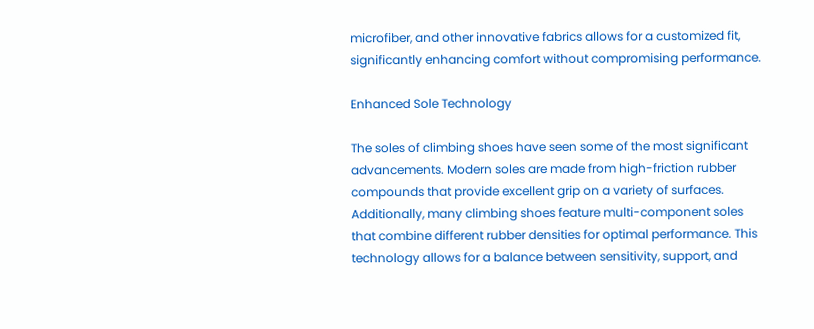microfiber, and other innovative fabrics allows for a customized fit, significantly enhancing comfort without compromising performance.

Enhanced Sole Technology

The soles of climbing shoes have seen some of the most significant advancements. Modern soles are made from high-friction rubber compounds that provide excellent grip on a variety of surfaces. Additionally, many climbing shoes feature multi-component soles that combine different rubber densities for optimal performance. This technology allows for a balance between sensitivity, support, and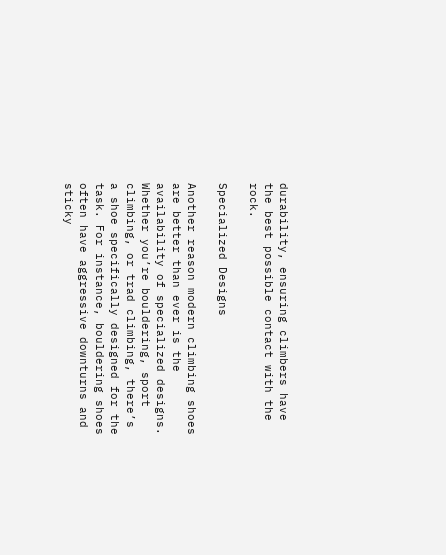durability, ensuring climbers have the best possible contact with the rock.

Specialized Designs

Another reason modern climbing shoes are better than ever is the availability of specialized designs. Whether you’re bouldering, sport climbing, or trad climbing, there’s a shoe specifically designed for the task. For instance, bouldering shoes often have aggressive downturns and sticky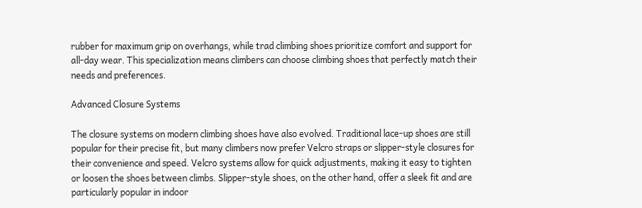rubber for maximum grip on overhangs, while trad climbing shoes prioritize comfort and support for all-day wear. This specialization means climbers can choose climbing shoes that perfectly match their needs and preferences.

Advanced Closure Systems

The closure systems on modern climbing shoes have also evolved. Traditional lace-up shoes are still popular for their precise fit, but many climbers now prefer Velcro straps or slipper-style closures for their convenience and speed. Velcro systems allow for quick adjustments, making it easy to tighten or loosen the shoes between climbs. Slipper-style shoes, on the other hand, offer a sleek fit and are particularly popular in indoor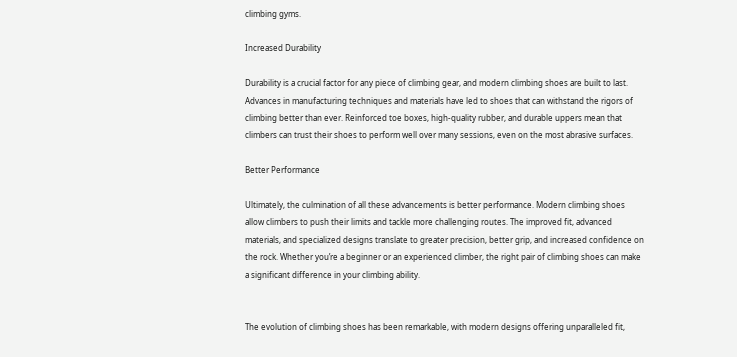climbing gyms.

Increased Durability

Durability is a crucial factor for any piece of climbing gear, and modern climbing shoes are built to last. Advances in manufacturing techniques and materials have led to shoes that can withstand the rigors of climbing better than ever. Reinforced toe boxes, high-quality rubber, and durable uppers mean that climbers can trust their shoes to perform well over many sessions, even on the most abrasive surfaces.

Better Performance

Ultimately, the culmination of all these advancements is better performance. Modern climbing shoes allow climbers to push their limits and tackle more challenging routes. The improved fit, advanced materials, and specialized designs translate to greater precision, better grip, and increased confidence on the rock. Whether you’re a beginner or an experienced climber, the right pair of climbing shoes can make a significant difference in your climbing ability.


The evolution of climbing shoes has been remarkable, with modern designs offering unparalleled fit,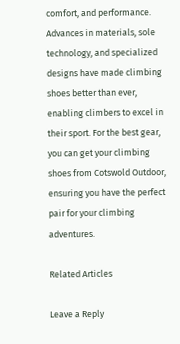comfort, and performance. Advances in materials, sole technology, and specialized designs have made climbing shoes better than ever, enabling climbers to excel in their sport. For the best gear, you can get your climbing shoes from Cotswold Outdoor, ensuring you have the perfect pair for your climbing adventures.

Related Articles

Leave a Reply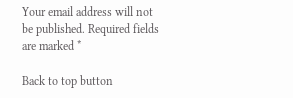Your email address will not be published. Required fields are marked *

Back to top button